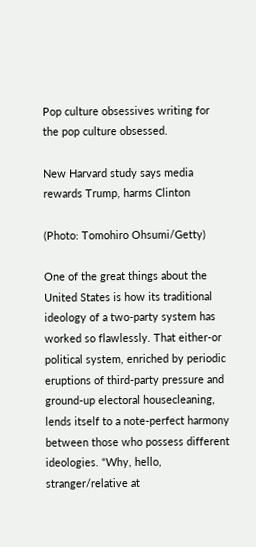Pop culture obsessives writing for the pop culture obsessed.

New Harvard study says media rewards Trump, harms Clinton

(Photo: Tomohiro Ohsumi/Getty)

One of the great things about the United States is how its traditional ideology of a two-party system has worked so flawlessly. That either-or political system, enriched by periodic eruptions of third-party pressure and ground-up electoral housecleaning, lends itself to a note-perfect harmony between those who possess different ideologies. “Why, hello, stranger/relative at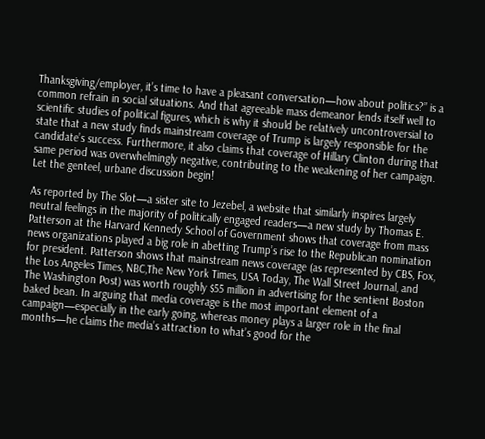Thanksgiving/employer, it’s time to have a pleasant conversation—how about politics?” is a common refrain in social situations. And that agreeable mass demeanor lends itself well to scientific studies of political figures, which is why it should be relatively uncontroversial to state that a new study finds mainstream coverage of Trump is largely responsible for the candidate’s success. Furthermore, it also claims that coverage of Hillary Clinton during that same period was overwhelmingly negative, contributing to the weakening of her campaign. Let the genteel, urbane discussion begin!

As reported by The Slot—a sister site to Jezebel, a website that similarly inspires largely neutral feelings in the majority of politically engaged readers—a new study by Thomas E. Patterson at the Harvard Kennedy School of Government shows that coverage from mass news organizations played a big role in abetting Trump’s rise to the Republican nomination for president. Patterson shows that mainstream news coverage (as represented by CBS, Fox, the Los Angeles Times, NBC,The New York Times, USA Today, The Wall Street Journal, and The Washington Post) was worth roughly $55 million in advertising for the sentient Boston baked bean. In arguing that media coverage is the most important element of a campaign—especially in the early going, whereas money plays a larger role in the final months—he claims the media’s attraction to what’s good for the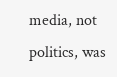media, not politics, was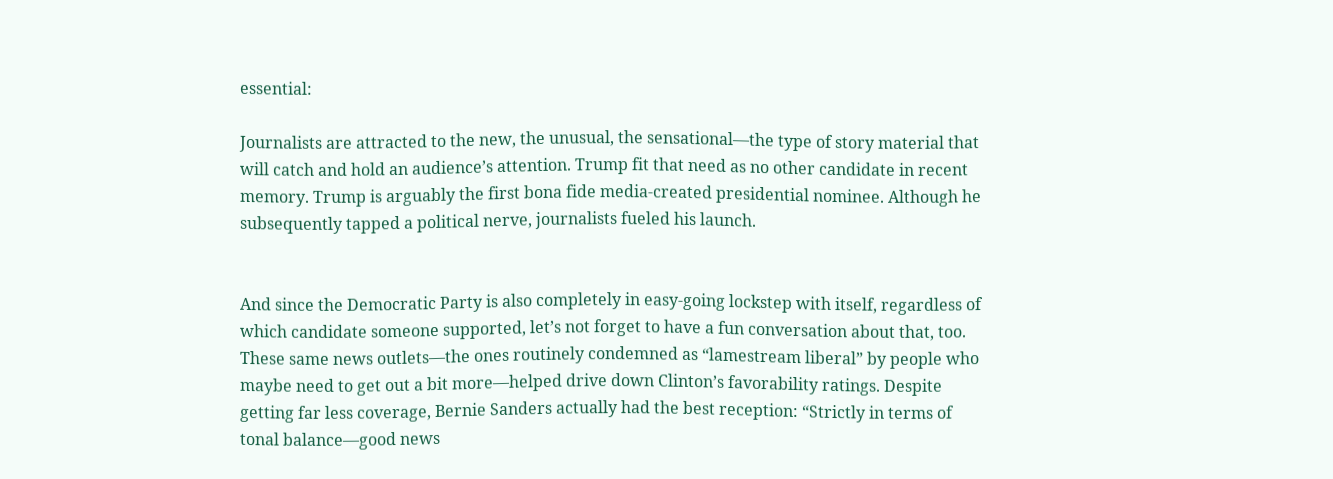essential:

Journalists are attracted to the new, the unusual, the sensational—the type of story material that will catch and hold an audience’s attention. Trump fit that need as no other candidate in recent memory. Trump is arguably the first bona fide media-created presidential nominee. Although he subsequently tapped a political nerve, journalists fueled his launch.


And since the Democratic Party is also completely in easy-going lockstep with itself, regardless of which candidate someone supported, let’s not forget to have a fun conversation about that, too. These same news outlets—the ones routinely condemned as “lamestream liberal” by people who maybe need to get out a bit more—helped drive down Clinton’s favorability ratings. Despite getting far less coverage, Bernie Sanders actually had the best reception: “Strictly in terms of tonal balance—good news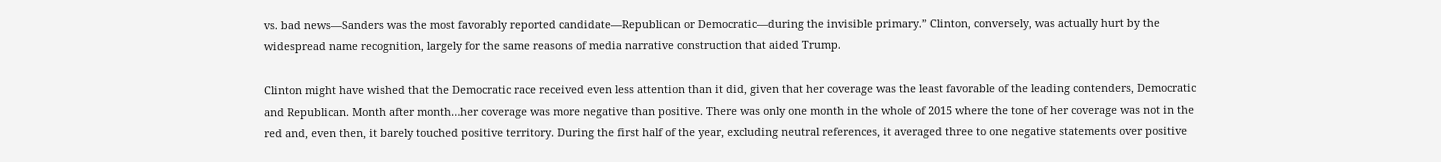vs. bad news—Sanders was the most favorably reported candidate—Republican or Democratic—during the invisible primary.” Clinton, conversely, was actually hurt by the widespread name recognition, largely for the same reasons of media narrative construction that aided Trump.

Clinton might have wished that the Democratic race received even less attention than it did, given that her coverage was the least favorable of the leading contenders, Democratic and Republican. Month after month…her coverage was more negative than positive. There was only one month in the whole of 2015 where the tone of her coverage was not in the red and, even then, it barely touched positive territory. During the first half of the year, excluding neutral references, it averaged three to one negative statements over positive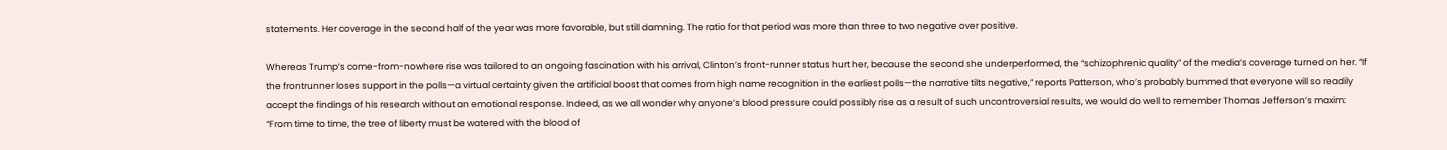statements. Her coverage in the second half of the year was more favorable, but still damning. The ratio for that period was more than three to two negative over positive.

Whereas Trump’s come-from-nowhere rise was tailored to an ongoing fascination with his arrival, Clinton’s front-runner status hurt her, because the second she underperformed, the “schizophrenic quality” of the media’s coverage turned on her. “If the frontrunner loses support in the polls—a virtual certainty given the artificial boost that comes from high name recognition in the earliest polls—the narrative tilts negative,” reports Patterson, who’s probably bummed that everyone will so readily accept the findings of his research without an emotional response. Indeed, as we all wonder why anyone’s blood pressure could possibly rise as a result of such uncontroversial results, we would do well to remember Thomas Jefferson’s maxim: “From time to time, the tree of liberty must be watered with the blood of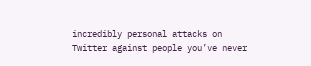incredibly personal attacks on Twitter against people you’ve never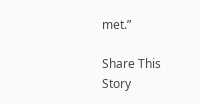met.”

Share This Story